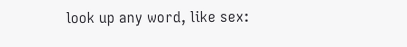look up any word, like sex: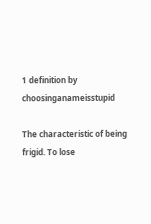1 definition by choosinganameisstupid

The characteristic of being frigid. To lose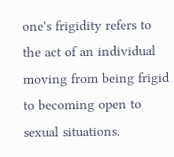one's frigidity refers to the act of an individual moving from being frigid to becoming open to sexual situations.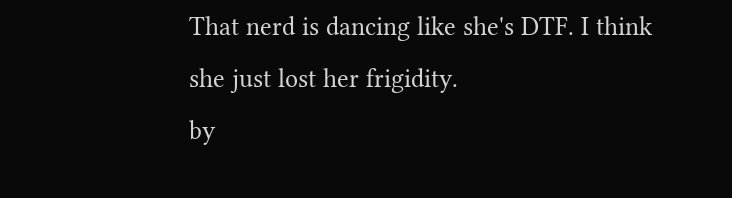That nerd is dancing like she's DTF. I think she just lost her frigidity.
by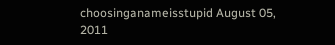choosinganameisstupid August 05, 2011